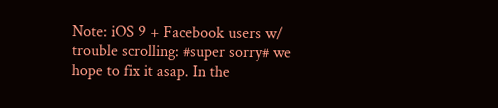Note: iOS 9 + Facebook users w/ trouble scrolling: #super sorry# we hope to fix it asap. In the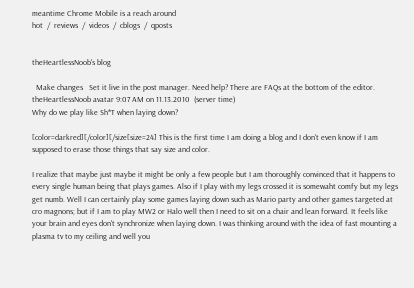meantime Chrome Mobile is a reach around
hot  /  reviews  /  videos  /  cblogs  /  qposts


theHeartlessNoob's blog

  Make changes   Set it live in the post manager. Need help? There are FAQs at the bottom of the editor.
theHeartlessNoob avatar 9:07 AM on 11.13.2010  (server time)
Why do we play like Sh*T when laying down?

[color=darkred][/color][/size[size=24] This is the first time I am doing a blog and I don't even know if I am supposed to erase those things that say size and color.

I realize that maybe just maybe it might be only a few people but I am thoroughly convinced that it happens to every single human being that plays games. Also if I play with my legs crossed it is somewaht comfy but my legs get numb. Well I can certainly play some games laying down such as Mario party and other games targeted at cro magnons; but if I am to play MW2 or Halo well then I need to sit on a chair and lean forward. It feels like your brain and eyes don't synchronize when laying down. I was thinking around with the idea of fast mounting a plasma tv to my ceiling and well you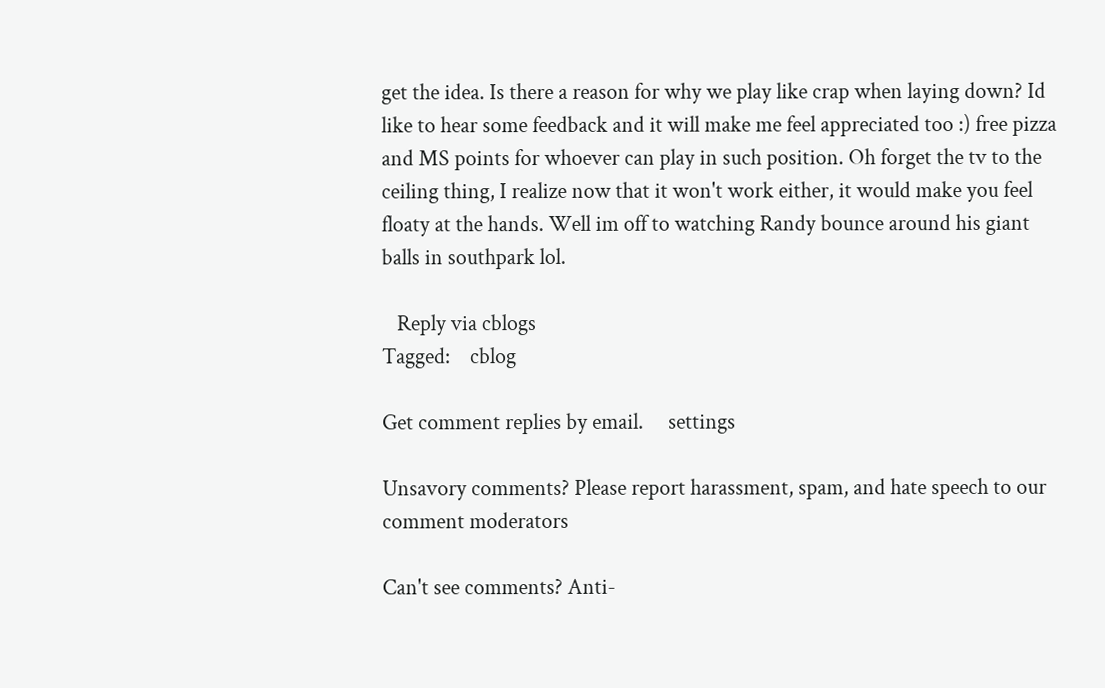get the idea. Is there a reason for why we play like crap when laying down? Id like to hear some feedback and it will make me feel appreciated too :) free pizza and MS points for whoever can play in such position. Oh forget the tv to the ceiling thing, I realize now that it won't work either, it would make you feel floaty at the hands. Well im off to watching Randy bounce around his giant balls in southpark lol.

   Reply via cblogs
Tagged:    cblog

Get comment replies by email.     settings

Unsavory comments? Please report harassment, spam, and hate speech to our comment moderators

Can't see comments? Anti-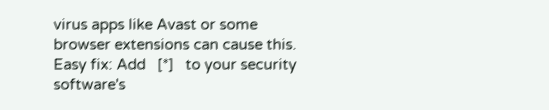virus apps like Avast or some browser extensions can cause this. Easy fix: Add   [*]   to your security software's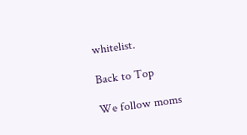whitelist.

Back to Top

We follow moms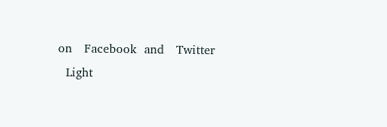on   Facebook  and   Twitter
  Light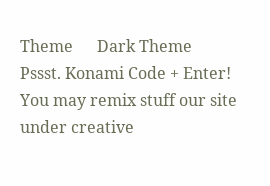Theme      Dark Theme
Pssst. Konami Code + Enter!
You may remix stuff our site under creative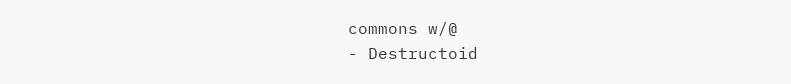commons w/@
- Destructoid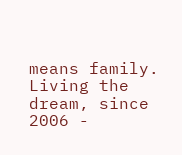means family. Living the dream, since 2006 -